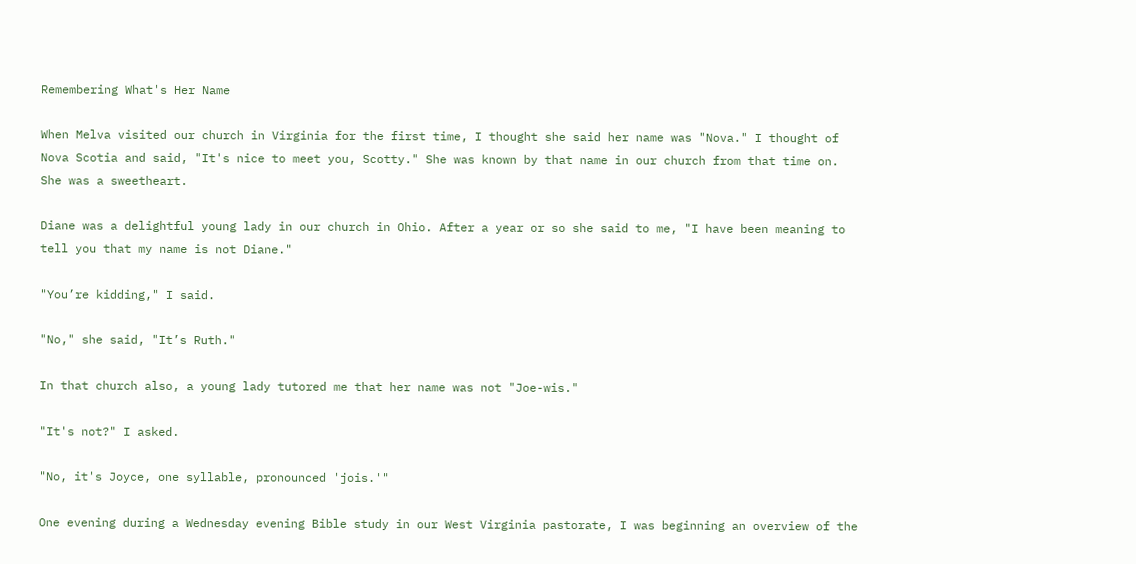Remembering What's Her Name

When Melva visited our church in Virginia for the first time, I thought she said her name was "Nova." I thought of Nova Scotia and said, "It's nice to meet you, Scotty." She was known by that name in our church from that time on. She was a sweetheart.

Diane was a delightful young lady in our church in Ohio. After a year or so she said to me, "I have been meaning to tell you that my name is not Diane."

"You’re kidding," I said.

"No," she said, "It’s Ruth."

In that church also, a young lady tutored me that her name was not "Joe-wis."

"It's not?" I asked.

"No, it's Joyce, one syllable, pronounced 'jois.'"

One evening during a Wednesday evening Bible study in our West Virginia pastorate, I was beginning an overview of the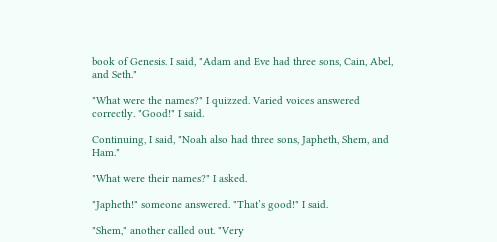book of Genesis. I said, "Adam and Eve had three sons, Cain, Abel, and Seth."

"What were the names?" I quizzed. Varied voices answered correctly. "Good!" I said.

Continuing, I said, "Noah also had three sons, Japheth, Shem, and Ham."

"What were their names?" I asked.

"Japheth!" someone answered. "That’s good!" I said.

"Shem," another called out. "Very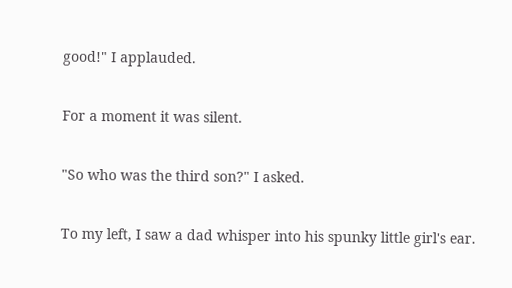good!" I applauded.

For a moment it was silent.

"So who was the third son?" I asked.

To my left, I saw a dad whisper into his spunky little girl's ear.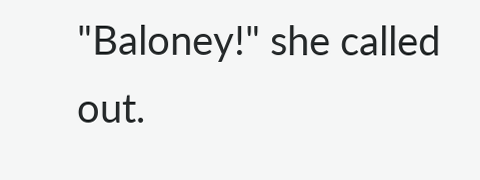"Baloney!" she called out.